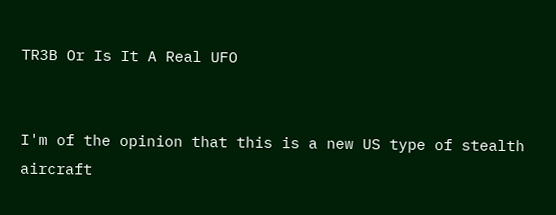TR3B Or Is It A Real UFO


I'm of the opinion that this is a new US type of stealth aircraft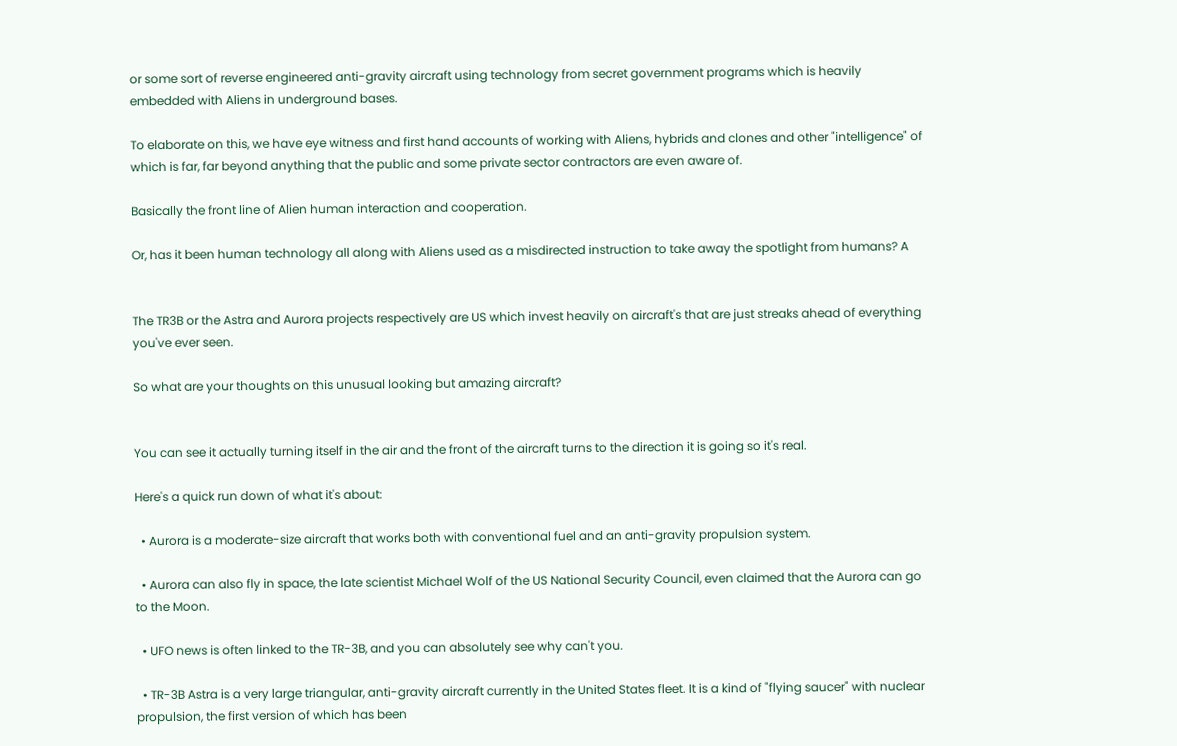or some sort of reverse engineered anti-gravity aircraft using technology from secret government programs which is heavily embedded with Aliens in underground bases.

To elaborate on this, we have eye witness and first hand accounts of working with Aliens, hybrids and clones and other "intelligence" of which is far, far beyond anything that the public and some private sector contractors are even aware of.

Basically the front line of Alien human interaction and cooperation.

Or, has it been human technology all along with Aliens used as a misdirected instruction to take away the spotlight from humans? A


The TR3B or the Astra and Aurora projects respectively are US which invest heavily on aircraft's that are just streaks ahead of everything you've ever seen.

So what are your thoughts on this unusual looking but amazing aircraft?


You can see it actually turning itself in the air and the front of the aircraft turns to the direction it is going so it's real.

Here's a quick run down of what it's about:

  • Aurora is a moderate-size aircraft that works both with conventional fuel and an anti-gravity propulsion system.

  • Aurora can also fly in space, the late scientist Michael Wolf of the US National Security Council, even claimed that the Aurora can go to the Moon.

  • UFO news is often linked to the TR-3B, and you can absolutely see why can't you.

  • TR-3B Astra is a very large triangular, anti-gravity aircraft currently in the United States fleet. It is a kind of "flying saucer" with nuclear propulsion, the first version of which has been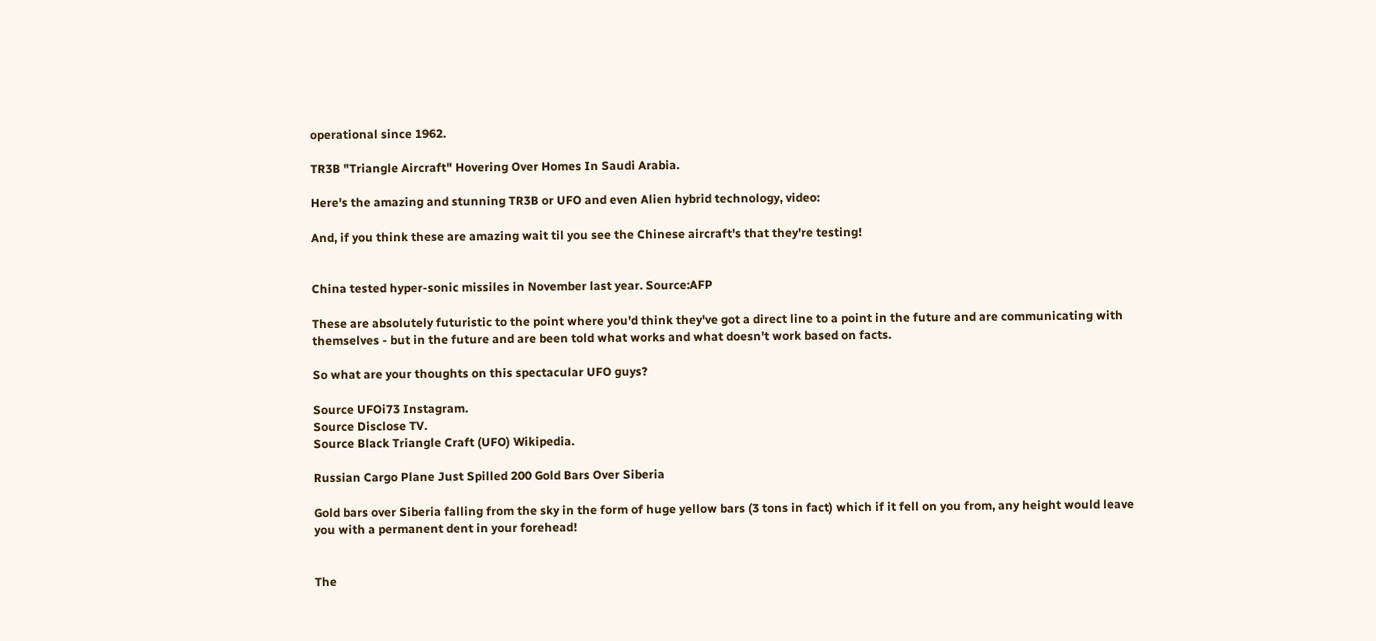operational since 1962.

TR3B "Triangle Aircraft" Hovering Over Homes In Saudi Arabia.

Here's the amazing and stunning TR3B or UFO and even Alien hybrid technology, video:

And, if you think these are amazing wait til you see the Chinese aircraft's that they're testing!


China tested hyper-sonic missiles in November last year. Source:AFP

These are absolutely futuristic to the point where you'd think they've got a direct line to a point in the future and are communicating with themselves - but in the future and are been told what works and what doesn't work based on facts.

So what are your thoughts on this spectacular UFO guys?

Source UFOi73 Instagram.
Source Disclose TV.
Source Black Triangle Craft (UFO) Wikipedia.

Russian Cargo Plane Just Spilled 200 Gold Bars Over Siberia

Gold bars over Siberia falling from the sky in the form of huge yellow bars (3 tons in fact) which if it fell on you from, any height would leave you with a permanent dent in your forehead!


The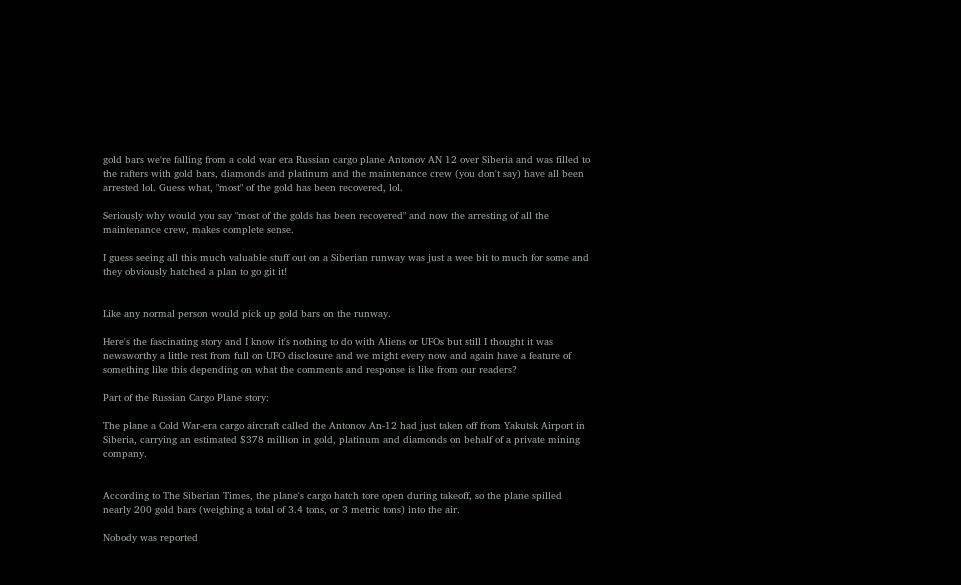gold bars we're falling from a cold war era Russian cargo plane Antonov AN 12 over Siberia and was filled to the rafters with gold bars, diamonds and platinum and the maintenance crew (you don't say) have all been arrested lol. Guess what, "most" of the gold has been recovered, lol.

Seriously why would you say "most of the golds has been recovered" and now the arresting of all the maintenance crew, makes complete sense.

I guess seeing all this much valuable stuff out on a Siberian runway was just a wee bit to much for some and they obviously hatched a plan to go git it!


Like any normal person would pick up gold bars on the runway.

Here's the fascinating story and I know it's nothing to do with Aliens or UFOs but still I thought it was newsworthy a little rest from full on UFO disclosure and we might every now and again have a feature of something like this depending on what the comments and response is like from our readers?

Part of the Russian Cargo Plane story:

The plane a Cold War-era cargo aircraft called the Antonov An-12 had just taken off from Yakutsk Airport in Siberia, carrying an estimated $378 million in gold, platinum and diamonds on behalf of a private mining company.


According to The Siberian Times, the plane's cargo hatch tore open during takeoff, so the plane spilled nearly 200 gold bars (weighing a total of 3.4 tons, or 3 metric tons) into the air.

Nobody was reported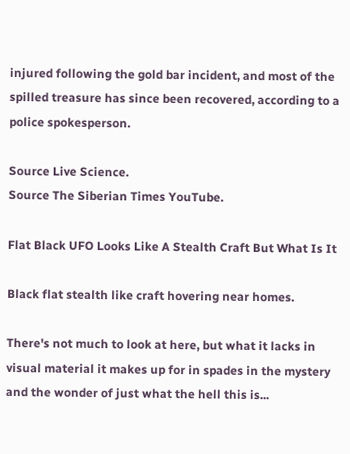injured following the gold bar incident, and most of the spilled treasure has since been recovered, according to a police spokesperson.

Source Live Science.
Source The Siberian Times YouTube.

Flat Black UFO Looks Like A Stealth Craft But What Is It

Black flat stealth like craft hovering near homes.

There's not much to look at here, but what it lacks in visual material it makes up for in spades in the mystery and the wonder of just what the hell this is...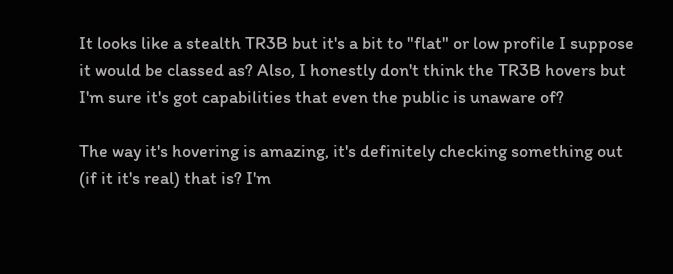It looks like a stealth TR3B but it's a bit to "flat" or low profile I suppose it would be classed as? Also, I honestly don't think the TR3B hovers but I'm sure it's got capabilities that even the public is unaware of?

The way it's hovering is amazing, it's definitely checking something out (if it it's real) that is? I'm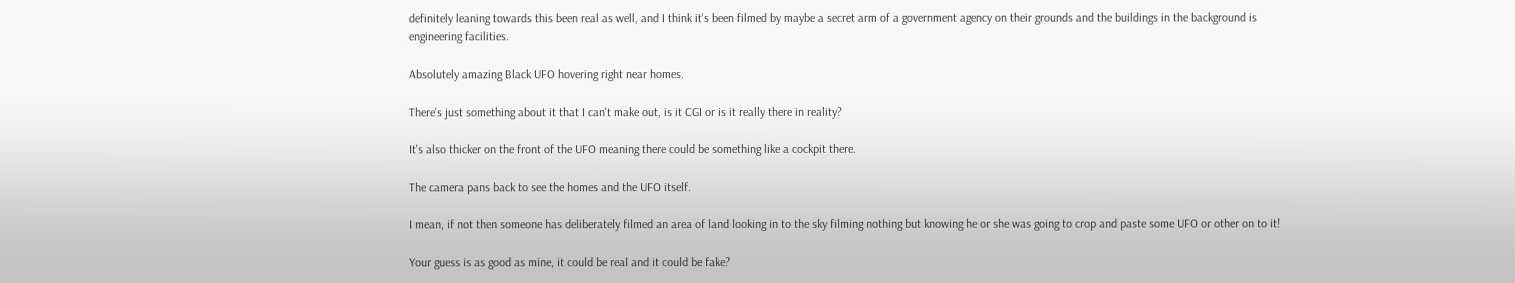definitely leaning towards this been real as well, and I think it's been filmed by maybe a secret arm of a government agency on their grounds and the buildings in the background is engineering facilities.

Absolutely amazing Black UFO hovering right near homes.

There's just something about it that I can't make out, is it CGI or is it really there in reality?

It's also thicker on the front of the UFO meaning there could be something like a cockpit there.

The camera pans back to see the homes and the UFO itself.

I mean, if not then someone has deliberately filmed an area of land looking in to the sky filming nothing but knowing he or she was going to crop and paste some UFO or other on to it!

Your guess is as good as mine, it could be real and it could be fake?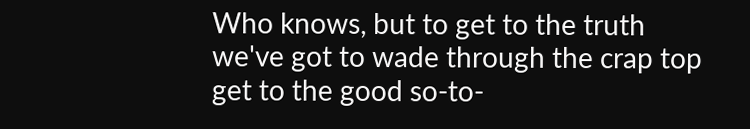Who knows, but to get to the truth we've got to wade through the crap top get to the good so-to-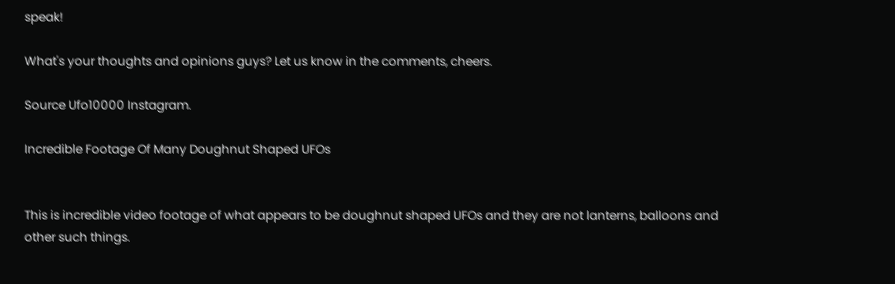speak!

What's your thoughts and opinions guys? Let us know in the comments, cheers.

Source Ufo10000 Instagram.

Incredible Footage Of Many Doughnut Shaped UFOs


This is incredible video footage of what appears to be doughnut shaped UFOs and they are not lanterns, balloons and other such things.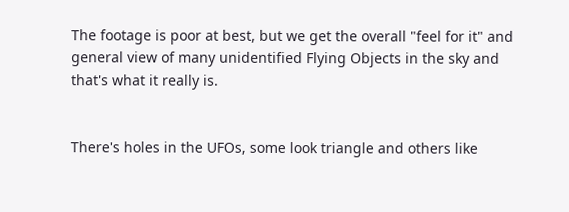The footage is poor at best, but we get the overall "feel for it" and general view of many unidentified Flying Objects in the sky and that's what it really is.


There's holes in the UFOs, some look triangle and others like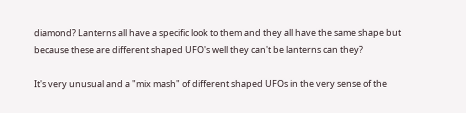diamond? Lanterns all have a specific look to them and they all have the same shape but because these are different shaped UFO's well they can't be lanterns can they?

It's very unusual and a "mix mash" of different shaped UFOs in the very sense of the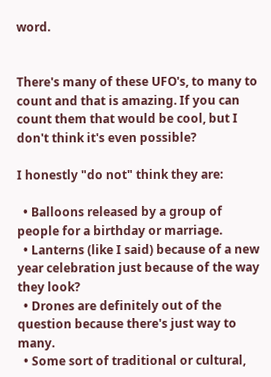word.


There's many of these UFO's, to many to count and that is amazing. If you can count them that would be cool, but I don't think it's even possible?

I honestly "do not" think they are:

  • Balloons released by a group of people for a birthday or marriage.
  • Lanterns (like I said) because of a new year celebration just because of the way they look?
  • Drones are definitely out of the question because there's just way to many.
  • Some sort of traditional or cultural,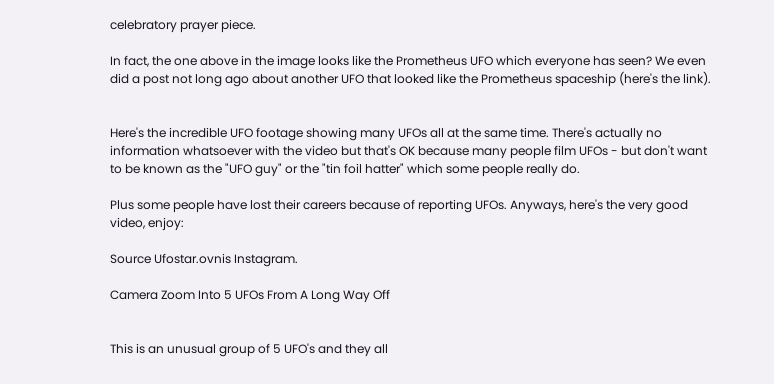celebratory prayer piece.

In fact, the one above in the image looks like the Prometheus UFO which everyone has seen? We even did a post not long ago about another UFO that looked like the Prometheus spaceship (here's the link).


Here's the incredible UFO footage showing many UFOs all at the same time. There's actually no information whatsoever with the video but that's OK because many people film UFOs - but don't want to be known as the "UFO guy" or the "tin foil hatter" which some people really do.

Plus some people have lost their careers because of reporting UFOs. Anyways, here's the very good video, enjoy:

Source Ufostar.ovnis Instagram.

Camera Zoom Into 5 UFOs From A Long Way Off


This is an unusual group of 5 UFO's and they all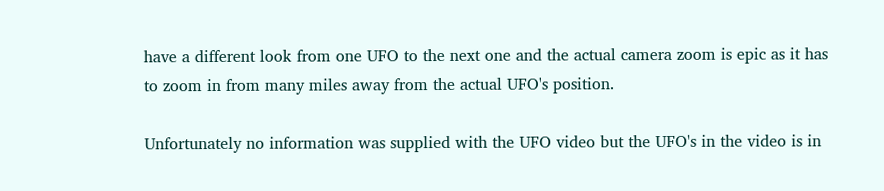have a different look from one UFO to the next one and the actual camera zoom is epic as it has to zoom in from many miles away from the actual UFO's position.

Unfortunately no information was supplied with the UFO video but the UFO's in the video is in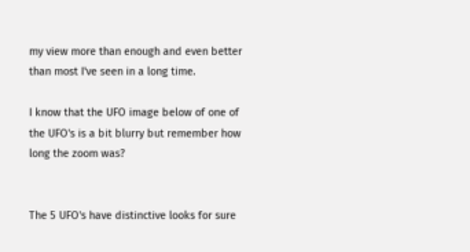my view more than enough and even better than most I've seen in a long time.

I know that the UFO image below of one of the UFO's is a bit blurry but remember how long the zoom was?


The 5 UFO's have distinctive looks for sure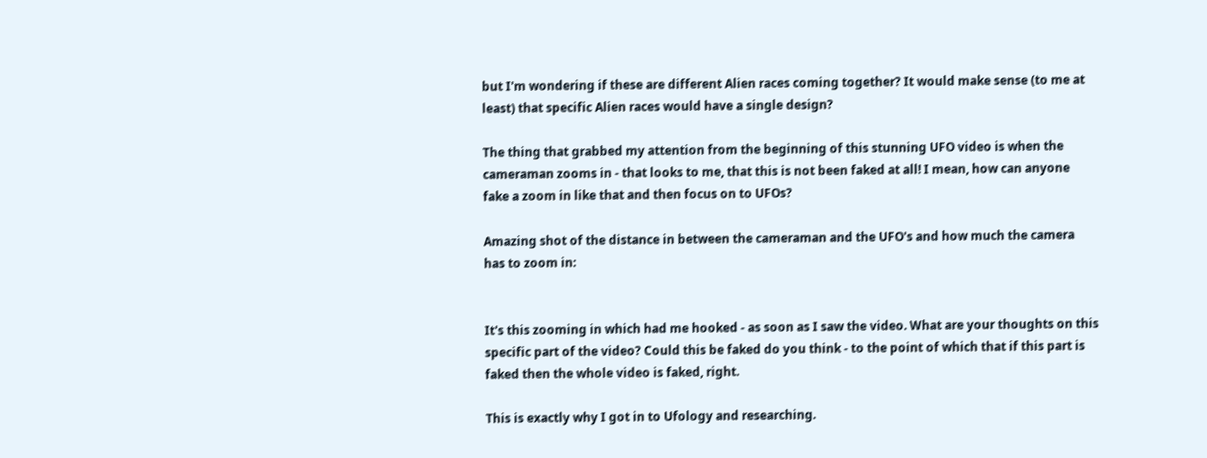but I'm wondering if these are different Alien races coming together? It would make sense (to me at least) that specific Alien races would have a single design?

The thing that grabbed my attention from the beginning of this stunning UFO video is when the cameraman zooms in - that looks to me, that this is not been faked at all! I mean, how can anyone fake a zoom in like that and then focus on to UFOs?

Amazing shot of the distance in between the cameraman and the UFO's and how much the camera has to zoom in:


It's this zooming in which had me hooked - as soon as I saw the video. What are your thoughts on this specific part of the video? Could this be faked do you think - to the point of which that if this part is faked then the whole video is faked, right.

This is exactly why I got in to Ufology and researching.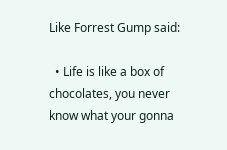Like Forrest Gump said:

  • Life is like a box of chocolates, you never know what your gonna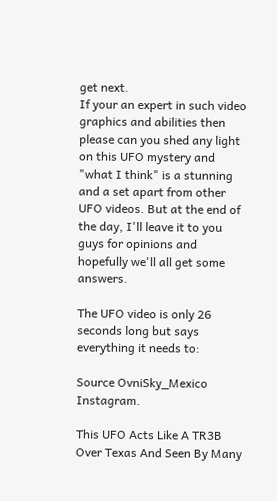get next.
If your an expert in such video graphics and abilities then please can you shed any light on this UFO mystery and "what I think" is a stunning and a set apart from other UFO videos. But at the end of the day, I'll leave it to you guys for opinions and hopefully we'll all get some answers.

The UFO video is only 26 seconds long but says everything it needs to:

Source OvniSky_Mexico Instagram.

This UFO Acts Like A TR3B Over Texas And Seen By Many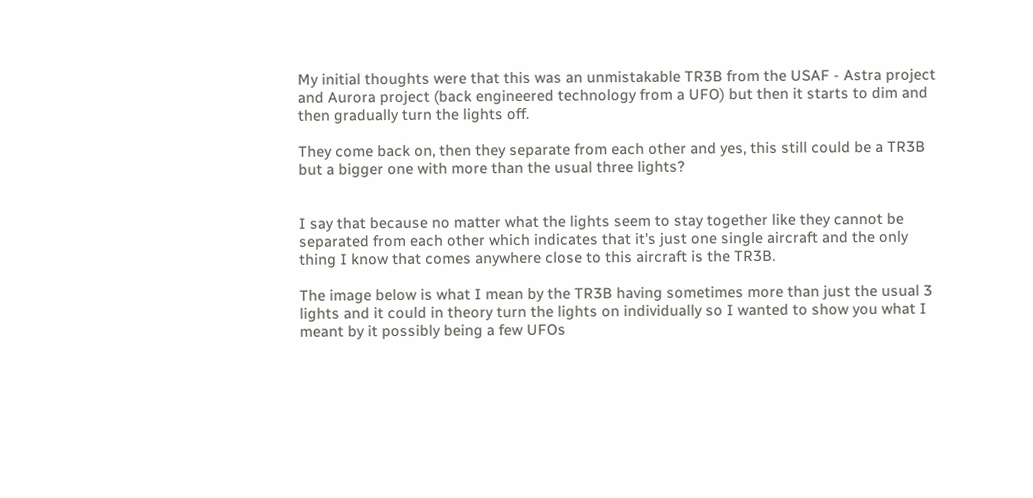My initial thoughts were that this was an unmistakable TR3B from the USAF - Astra project and Aurora project (back engineered technology from a UFO) but then it starts to dim and then gradually turn the lights off.

They come back on, then they separate from each other and yes, this still could be a TR3B but a bigger one with more than the usual three lights?


I say that because no matter what the lights seem to stay together like they cannot be separated from each other which indicates that it's just one single aircraft and the only thing I know that comes anywhere close to this aircraft is the TR3B.

The image below is what I mean by the TR3B having sometimes more than just the usual 3 lights and it could in theory turn the lights on individually so I wanted to show you what I meant by it possibly being a few UFOs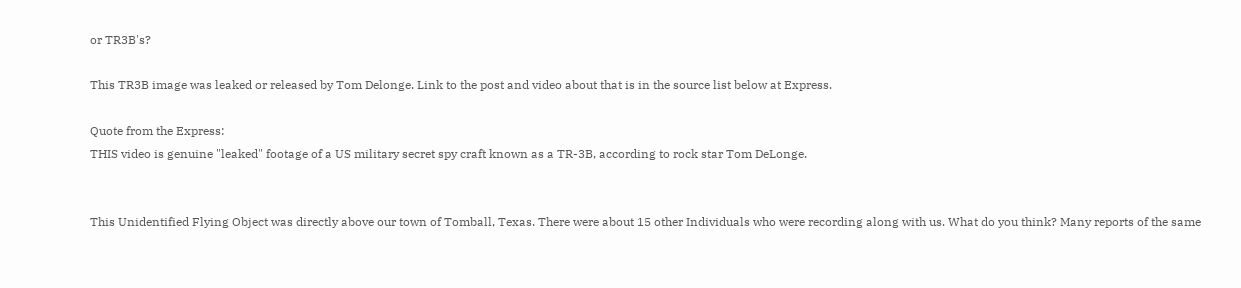or TR3B's?

This TR3B image was leaked or released by Tom Delonge. Link to the post and video about that is in the source list below at Express.

Quote from the Express:
THIS video is genuine "leaked" footage of a US military secret spy craft known as a TR-3B, according to rock star Tom DeLonge.


This Unidentified Flying Object was directly above our town of Tomball, Texas. There were about 15 other Individuals who were recording along with us. What do you think? Many reports of the same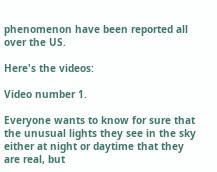phenomenon have been reported all over the US.

Here's the videos:

Video number 1.

Everyone wants to know for sure that the unusual lights they see in the sky either at night or daytime that they are real, but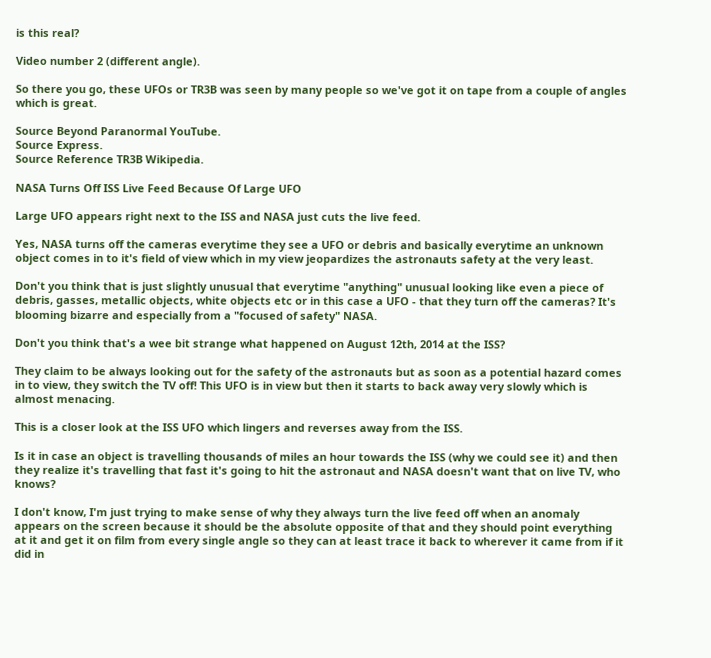is this real?

Video number 2 (different angle).

So there you go, these UFOs or TR3B was seen by many people so we've got it on tape from a couple of angles which is great.

Source Beyond Paranormal YouTube.
Source Express.
Source Reference TR3B Wikipedia.

NASA Turns Off ISS Live Feed Because Of Large UFO

Large UFO appears right next to the ISS and NASA just cuts the live feed.

Yes, NASA turns off the cameras everytime they see a UFO or debris and basically everytime an unknown object comes in to it's field of view which in my view jeopardizes the astronauts safety at the very least.

Don't you think that is just slightly unusual that everytime "anything" unusual looking like even a piece of debris, gasses, metallic objects, white objects etc or in this case a UFO - that they turn off the cameras? It's blooming bizarre and especially from a "focused of safety" NASA.

Don't you think that's a wee bit strange what happened on August 12th, 2014 at the ISS?

They claim to be always looking out for the safety of the astronauts but as soon as a potential hazard comes in to view, they switch the TV off! This UFO is in view but then it starts to back away very slowly which is almost menacing.

This is a closer look at the ISS UFO which lingers and reverses away from the ISS.

Is it in case an object is travelling thousands of miles an hour towards the ISS (why we could see it) and then they realize it's travelling that fast it's going to hit the astronaut and NASA doesn't want that on live TV, who knows?

I don't know, I'm just trying to make sense of why they always turn the live feed off when an anomaly appears on the screen because it should be the absolute opposite of that and they should point everything at it and get it on film from every single angle so they can at least trace it back to wherever it came from if it did in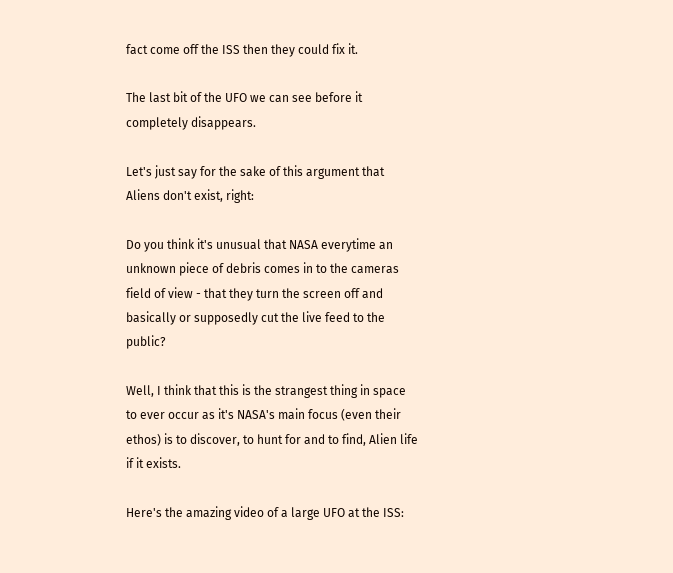fact come off the ISS then they could fix it.

The last bit of the UFO we can see before it completely disappears.

Let's just say for the sake of this argument that Aliens don't exist, right:

Do you think it's unusual that NASA everytime an unknown piece of debris comes in to the cameras field of view - that they turn the screen off and basically or supposedly cut the live feed to the public?

Well, I think that this is the strangest thing in space to ever occur as it's NASA's main focus (even their ethos) is to discover, to hunt for and to find, Alien life if it exists.

Here's the amazing video of a large UFO at the ISS: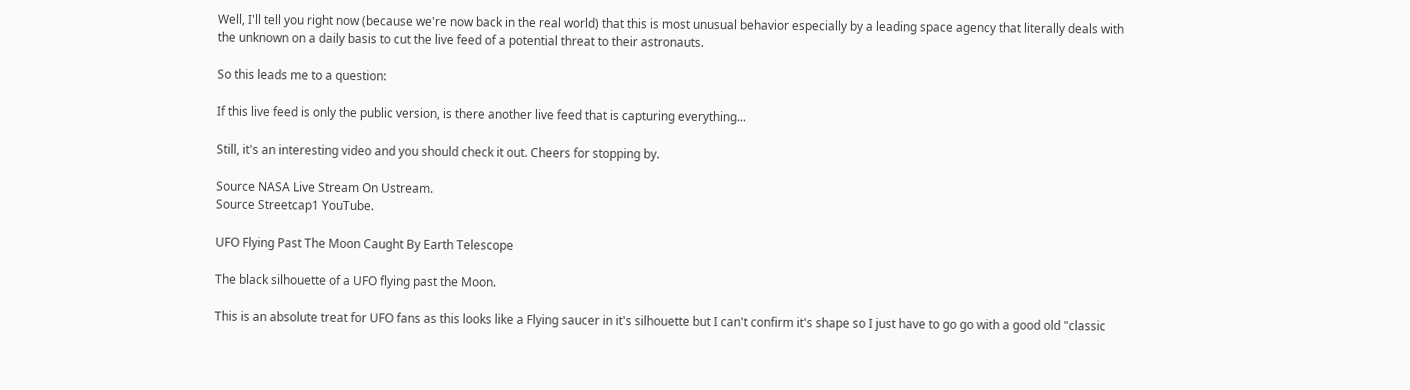Well, I'll tell you right now (because we're now back in the real world) that this is most unusual behavior especially by a leading space agency that literally deals with the unknown on a daily basis to cut the live feed of a potential threat to their astronauts.

So this leads me to a question:

If this live feed is only the public version, is there another live feed that is capturing everything...

Still, it's an interesting video and you should check it out. Cheers for stopping by.

Source NASA Live Stream On Ustream.
Source Streetcap1 YouTube.

UFO Flying Past The Moon Caught By Earth Telescope

The black silhouette of a UFO flying past the Moon.

This is an absolute treat for UFO fans as this looks like a Flying saucer in it's silhouette but I can't confirm it's shape so I just have to go go with a good old "classic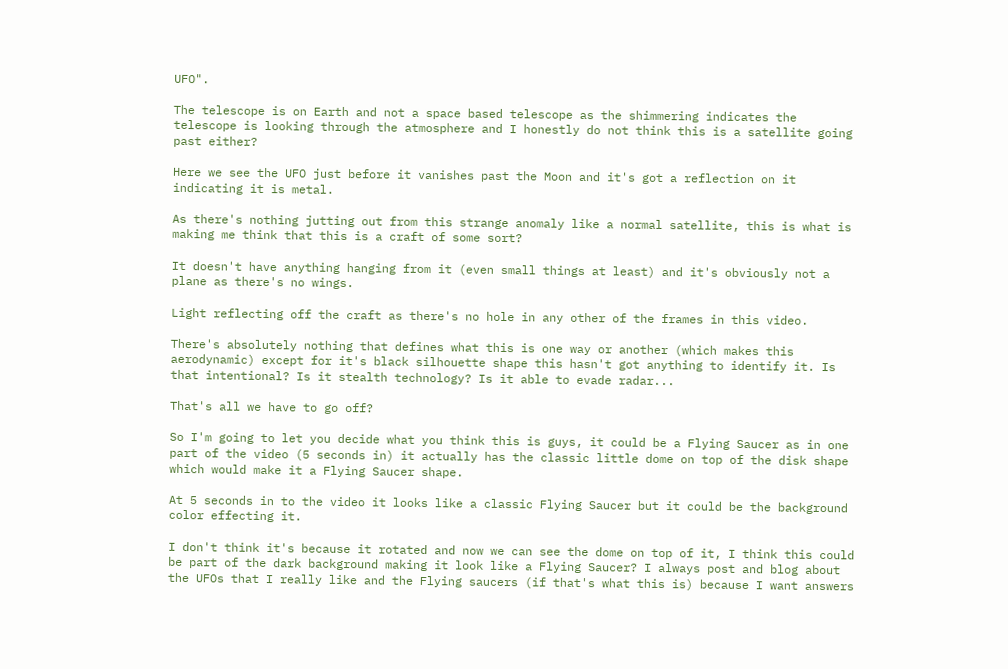UFO".

The telescope is on Earth and not a space based telescope as the shimmering indicates the telescope is looking through the atmosphere and I honestly do not think this is a satellite going past either?

Here we see the UFO just before it vanishes past the Moon and it's got a reflection on it indicating it is metal.

As there's nothing jutting out from this strange anomaly like a normal satellite, this is what is making me think that this is a craft of some sort?

It doesn't have anything hanging from it (even small things at least) and it's obviously not a plane as there's no wings.

Light reflecting off the craft as there's no hole in any other of the frames in this video.

There's absolutely nothing that defines what this is one way or another (which makes this aerodynamic) except for it's black silhouette shape this hasn't got anything to identify it. Is that intentional? Is it stealth technology? Is it able to evade radar...

That's all we have to go off?

So I'm going to let you decide what you think this is guys, it could be a Flying Saucer as in one part of the video (5 seconds in) it actually has the classic little dome on top of the disk shape which would make it a Flying Saucer shape.

At 5 seconds in to the video it looks like a classic Flying Saucer but it could be the background color effecting it.

I don't think it's because it rotated and now we can see the dome on top of it, I think this could be part of the dark background making it look like a Flying Saucer? I always post and blog about the UFOs that I really like and the Flying saucers (if that's what this is) because I want answers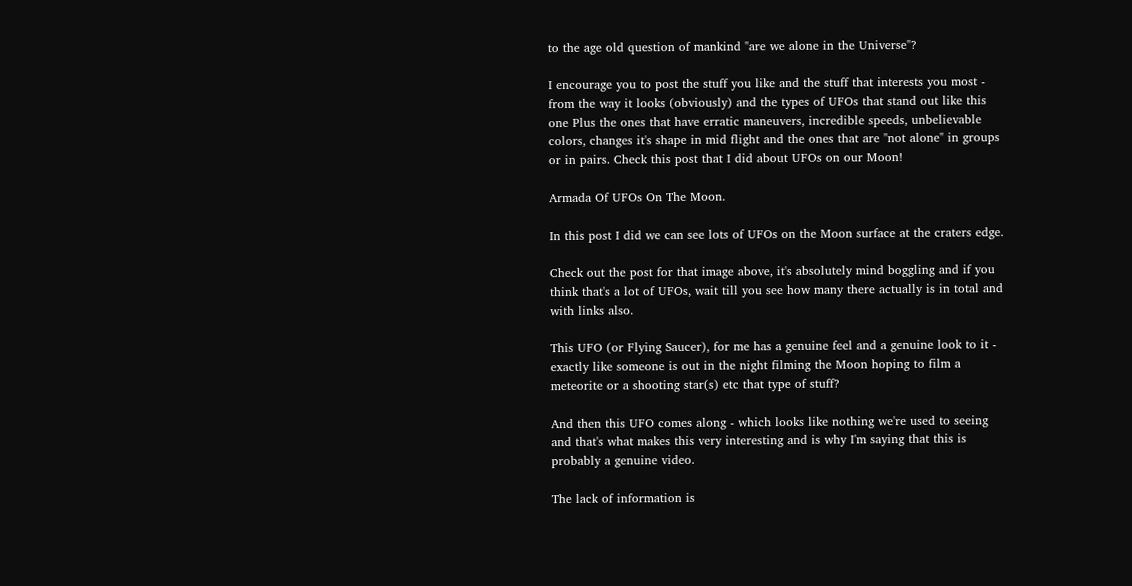to the age old question of mankind "are we alone in the Universe"?

I encourage you to post the stuff you like and the stuff that interests you most - from the way it looks (obviously) and the types of UFOs that stand out like this one Plus the ones that have erratic maneuvers, incredible speeds, unbelievable colors, changes it's shape in mid flight and the ones that are "not alone" in groups or in pairs. Check this post that I did about UFOs on our Moon!

Armada Of UFOs On The Moon.

In this post I did we can see lots of UFOs on the Moon surface at the craters edge.

Check out the post for that image above, it's absolutely mind boggling and if you think that's a lot of UFOs, wait till you see how many there actually is in total and with links also.

This UFO (or Flying Saucer), for me has a genuine feel and a genuine look to it - exactly like someone is out in the night filming the Moon hoping to film a meteorite or a shooting star(s) etc that type of stuff?

And then this UFO comes along - which looks like nothing we're used to seeing and that's what makes this very interesting and is why I'm saying that this is probably a genuine video.

The lack of information is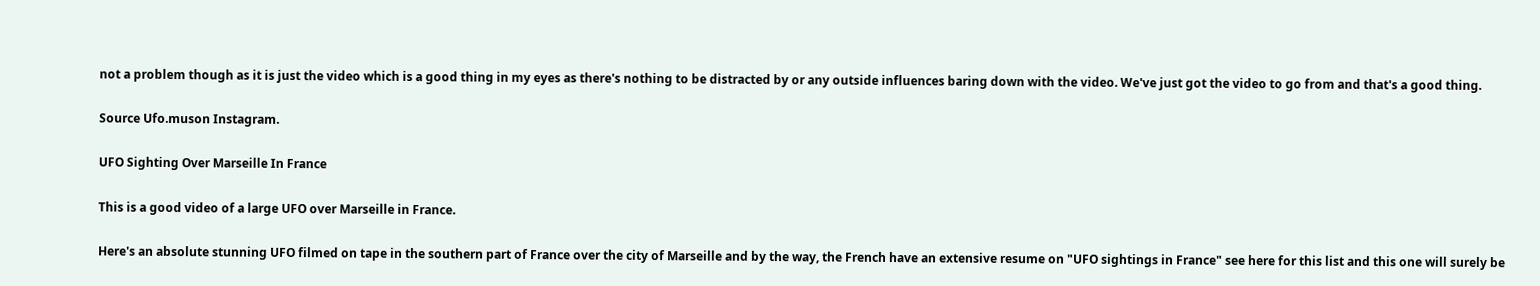not a problem though as it is just the video which is a good thing in my eyes as there's nothing to be distracted by or any outside influences baring down with the video. We've just got the video to go from and that's a good thing.

Source Ufo.muson Instagram.

UFO Sighting Over Marseille In France

This is a good video of a large UFO over Marseille in France.

Here's an absolute stunning UFO filmed on tape in the southern part of France over the city of Marseille and by the way, the French have an extensive resume on "UFO sightings in France" see here for this list and this one will surely be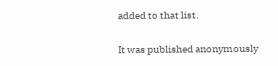added to that list.

It was published anonymously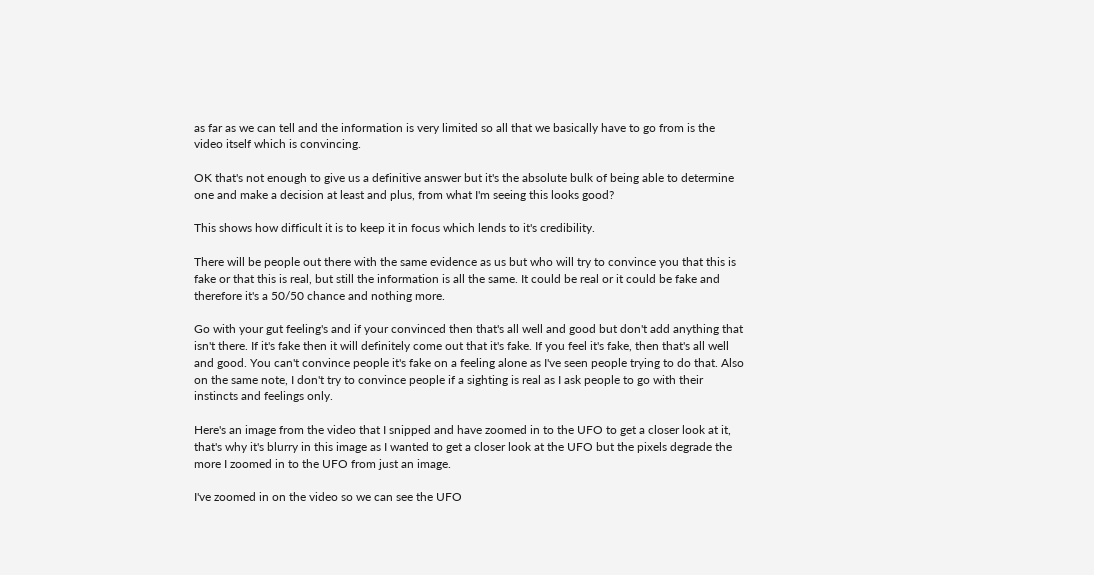as far as we can tell and the information is very limited so all that we basically have to go from is the video itself which is convincing.

OK that's not enough to give us a definitive answer but it's the absolute bulk of being able to determine one and make a decision at least and plus, from what I'm seeing this looks good?

This shows how difficult it is to keep it in focus which lends to it's credibility.

There will be people out there with the same evidence as us but who will try to convince you that this is fake or that this is real, but still the information is all the same. It could be real or it could be fake and therefore it's a 50/50 chance and nothing more.

Go with your gut feeling's and if your convinced then that's all well and good but don't add anything that isn't there. If it's fake then it will definitely come out that it's fake. If you feel it's fake, then that's all well and good. You can't convince people it's fake on a feeling alone as I've seen people trying to do that. Also on the same note, I don't try to convince people if a sighting is real as I ask people to go with their instincts and feelings only.

Here's an image from the video that I snipped and have zoomed in to the UFO to get a closer look at it, that's why it's blurry in this image as I wanted to get a closer look at the UFO but the pixels degrade the more I zoomed in to the UFO from just an image.

I've zoomed in on the video so we can see the UFO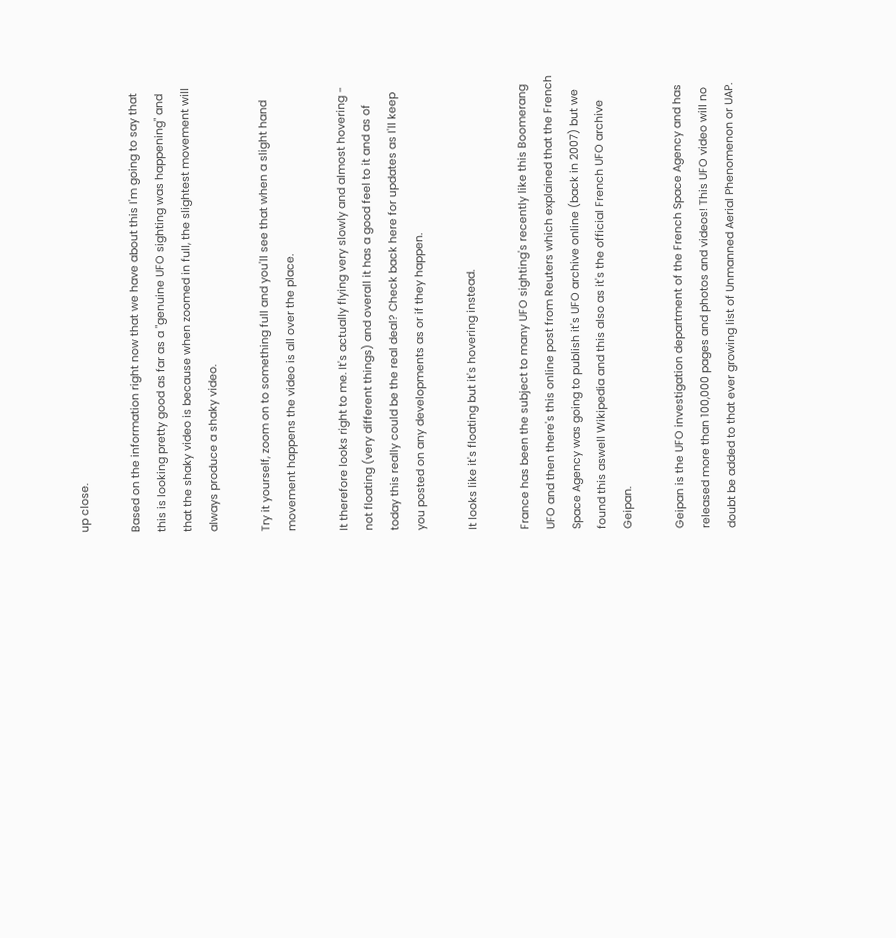up close.

Based on the information right now that we have about this I'm going to say that this is looking pretty good as far as a "genuine UFO sighting was happening" and that the shaky video is because when zoomed in full, the slightest movement will always produce a shaky video.

Try it yourself, zoom on to something full and you'll see that when a slight hand movement happens the video is all over the place.

It therefore looks right to me. It's actually flying very slowly and almost hovering - not floating (very different things) and overall it has a good feel to it and as of today this really could be the real deal? Check back here for updates as I'll keep you posted on any developments as or if they happen.

It looks like it's floating but it's hovering instead.

France has been the subject to many UFO sighting's recently like this Boomerang UFO and then there's this online post from Reuters which explained that the French Space Agency was going to publish it's UFO archive online (back in 2007) but we found this aswell Wikipedia and this also as it's the official French UFO archive Geipan.

Geipan is the UFO investigation department of the French Space Agency and has released more than 100,000 pages and photos and videos! This UFO video will no doubt be added to that ever growing list of Unmanned Aerial Phenomenon or UAP.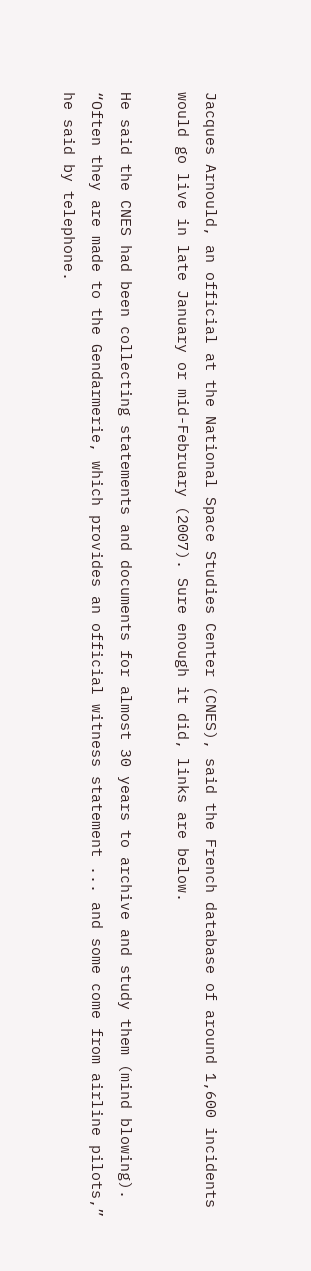Jacques Arnould, an official at the National Space Studies Center (CNES), said the French database of around 1,600 incidents would go live in late January or mid-February (2007). Sure enough it did, links are below.

He said the CNES had been collecting statements and documents for almost 30 years to archive and study them (mind blowing).
“Often they are made to the Gendarmerie, which provides an official witness statement ... and some come from airline pilots,” he said by telephone.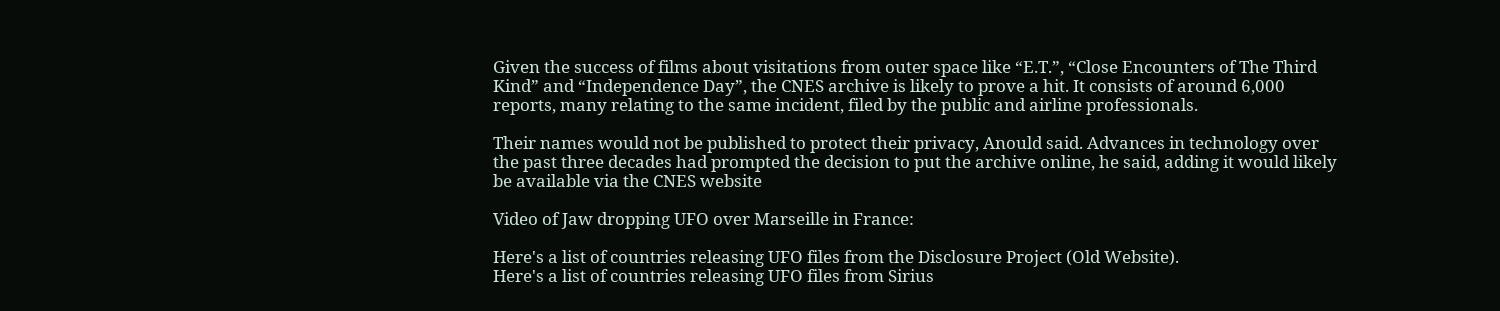Given the success of films about visitations from outer space like “E.T.”, “Close Encounters of The Third Kind” and “Independence Day”, the CNES archive is likely to prove a hit. It consists of around 6,000 reports, many relating to the same incident, filed by the public and airline professionals.

Their names would not be published to protect their privacy, Anould said. Advances in technology over the past three decades had prompted the decision to put the archive online, he said, adding it would likely be available via the CNES website

Video of Jaw dropping UFO over Marseille in France:

Here's a list of countries releasing UFO files from the Disclosure Project (Old Website).
Here's a list of countries releasing UFO files from Sirius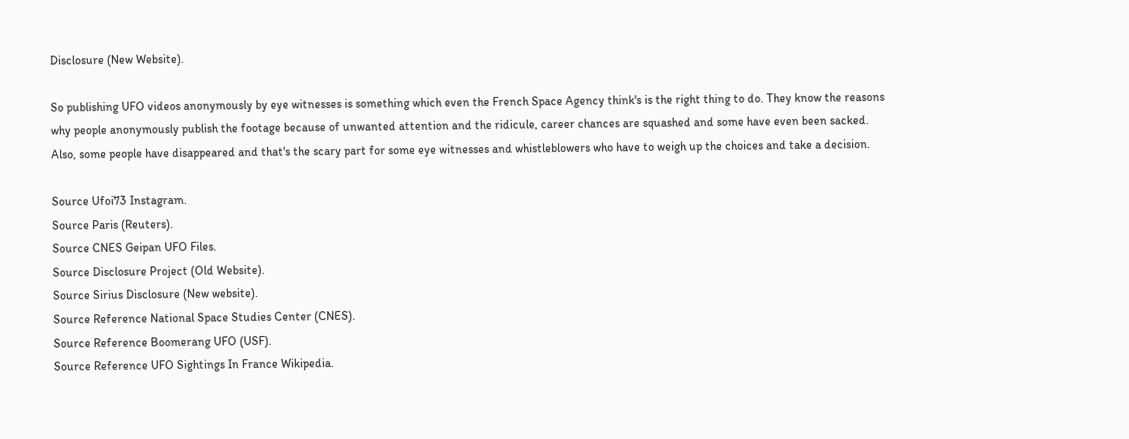Disclosure (New Website).

So publishing UFO videos anonymously by eye witnesses is something which even the French Space Agency think's is the right thing to do. They know the reasons why people anonymously publish the footage because of unwanted attention and the ridicule, career chances are squashed and some have even been sacked. Also, some people have disappeared and that's the scary part for some eye witnesses and whistleblowers who have to weigh up the choices and take a decision.

Source Ufoi73 Instagram.
Source Paris (Reuters).
Source CNES Geipan UFO Files.
Source Disclosure Project (Old Website).
Source Sirius Disclosure (New website).
Source Reference National Space Studies Center (CNES).
Source Reference Boomerang UFO (USF).
Source Reference UFO Sightings In France Wikipedia.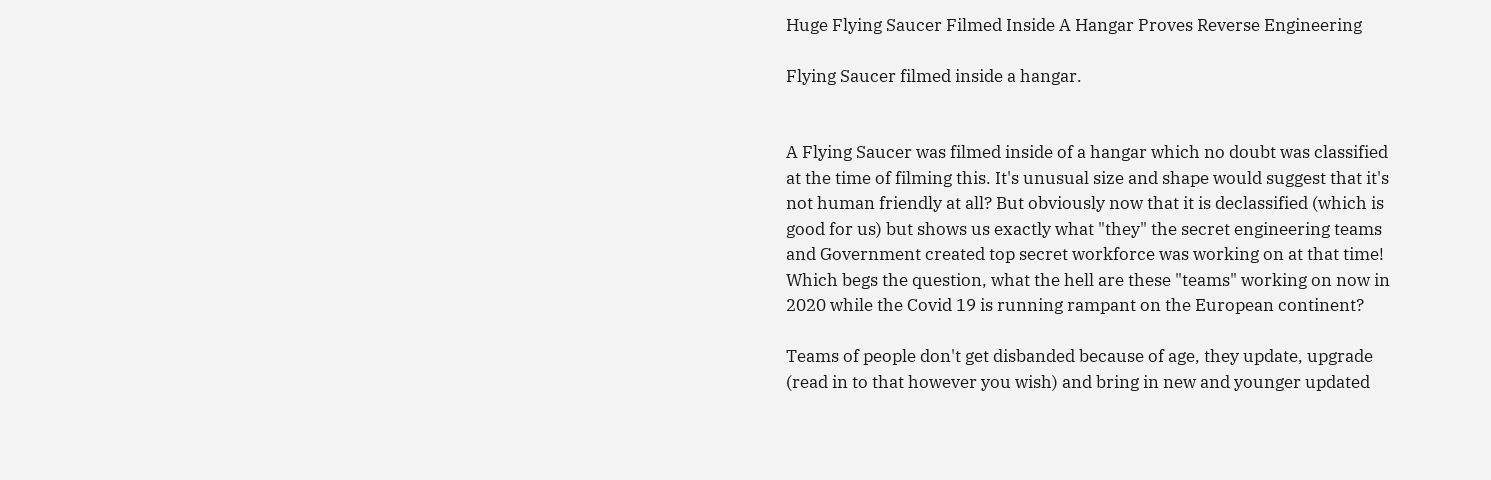Huge Flying Saucer Filmed Inside A Hangar Proves Reverse Engineering

Flying Saucer filmed inside a hangar.


A Flying Saucer was filmed inside of a hangar which no doubt was classified at the time of filming this. It's unusual size and shape would suggest that it's not human friendly at all? But obviously now that it is declassified (which is good for us) but shows us exactly what "they" the secret engineering teams and Government created top secret workforce was working on at that time! Which begs the question, what the hell are these "teams" working on now in 2020 while the Covid 19 is running rampant on the European continent?

Teams of people don't get disbanded because of age, they update, upgrade (read in to that however you wish) and bring in new and younger updated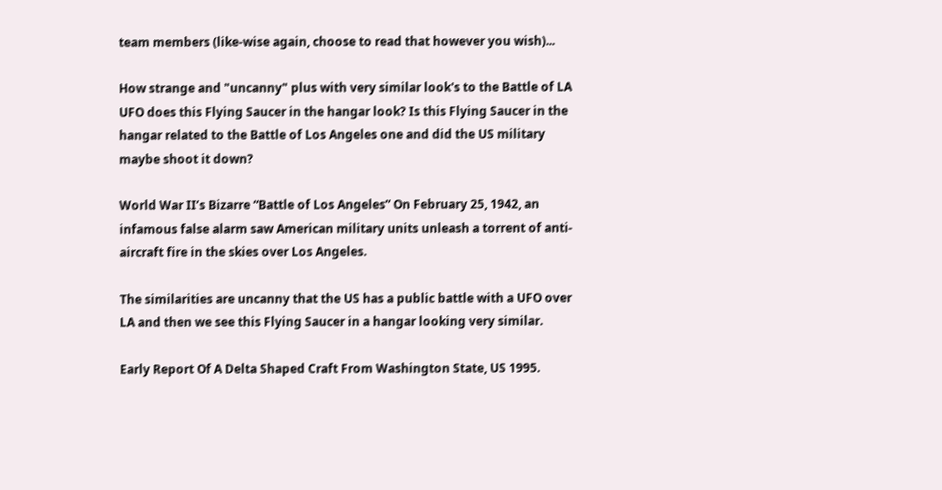team members (like-wise again, choose to read that however you wish)...

How strange and "uncanny" plus with very similar look's to the Battle of LA UFO does this Flying Saucer in the hangar look? Is this Flying Saucer in the hangar related to the Battle of Los Angeles one and did the US military maybe shoot it down?

World War II’s Bizarre “Battle of Los Angeles” On February 25, 1942, an infamous false alarm saw American military units unleash a torrent of anti-aircraft fire in the skies over Los Angeles.

The similarities are uncanny that the US has a public battle with a UFO over LA and then we see this Flying Saucer in a hangar looking very similar.

Early Report Of A Delta Shaped Craft From Washington State, US 1995.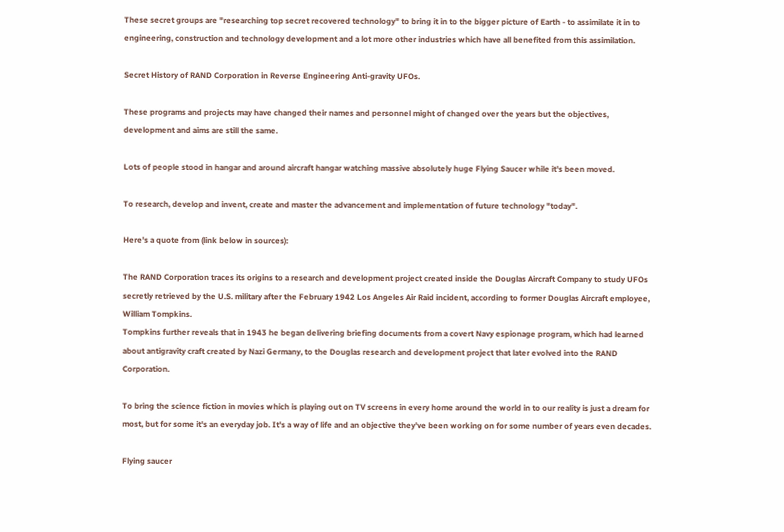These secret groups are "researching top secret recovered technology" to bring it in to the bigger picture of Earth - to assimilate it in to engineering, construction and technology development and a lot more other industries which have all benefited from this assimilation.

Secret History of RAND Corporation in Reverse Engineering Anti-gravity UFOs.

These programs and projects may have changed their names and personnel might of changed over the years but the objectives, development and aims are still the same.

Lots of people stood in hangar and around aircraft hangar watching massive absolutely huge Flying Saucer while it's been moved.

To research, develop and invent, create and master the advancement and implementation of future technology "today".

Here's a quote from (link below in sources):

The RAND Corporation traces its origins to a research and development project created inside the Douglas Aircraft Company to study UFOs secretly retrieved by the U.S. military after the February 1942 Los Angeles Air Raid incident, according to former Douglas Aircraft employee, William Tompkins.
Tompkins further reveals that in 1943 he began delivering briefing documents from a covert Navy espionage program, which had learned about antigravity craft created by Nazi Germany, to the Douglas research and development project that later evolved into the RAND Corporation.

To bring the science fiction in movies which is playing out on TV screens in every home around the world in to our reality is just a dream for most, but for some it's an everyday job. It's a way of life and an objective they've been working on for some number of years even decades.

Flying saucer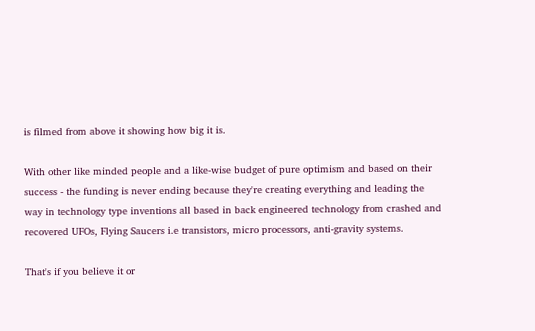is filmed from above it showing how big it is.

With other like minded people and a like-wise budget of pure optimism and based on their success - the funding is never ending because they're creating everything and leading the way in technology type inventions all based in back engineered technology from crashed and recovered UFOs, Flying Saucers i.e transistors, micro processors, anti-gravity systems.

That's if you believe it or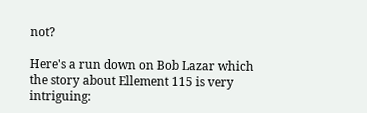not?

Here's a run down on Bob Lazar which the story about Ellement 115 is very intriguing: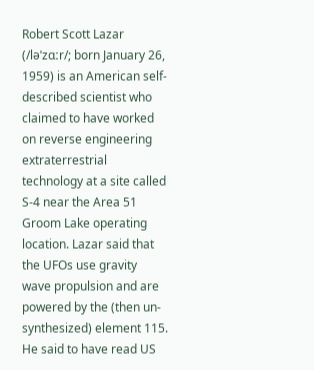Robert Scott Lazar (/ləˈzɑːr/; born January 26, 1959) is an American self-described scientist who claimed to have worked on reverse engineering extraterrestrial technology at a site called S-4 near the Area 51 Groom Lake operating location. Lazar said that the UFOs use gravity wave propulsion and are powered by the (then un-synthesized) element 115. He said to have read US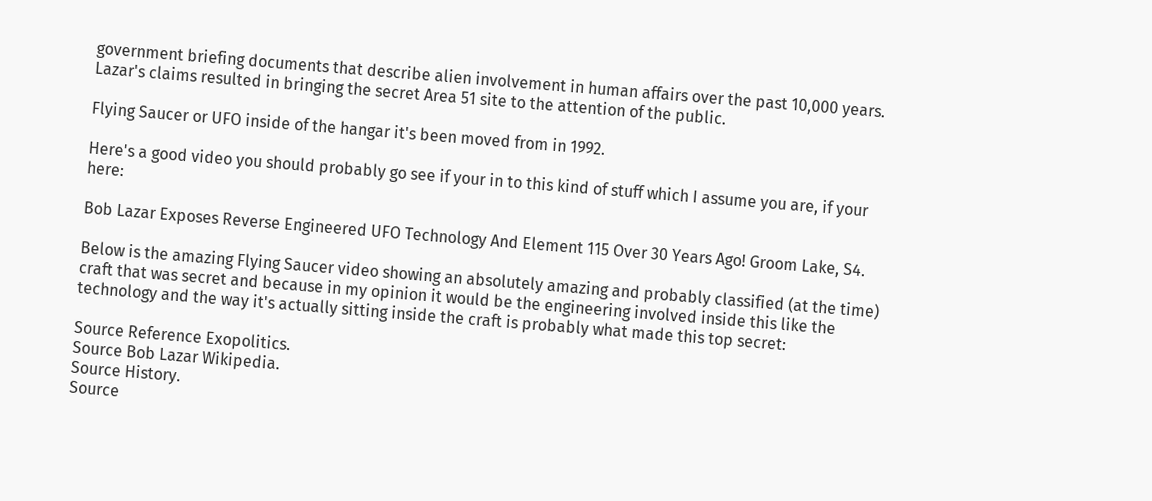government briefing documents that describe alien involvement in human affairs over the past 10,000 years. Lazar's claims resulted in bringing the secret Area 51 site to the attention of the public.

Flying Saucer or UFO inside of the hangar it's been moved from in 1992.

Here's a good video you should probably go see if your in to this kind of stuff which I assume you are, if your here:

Bob Lazar Exposes Reverse Engineered UFO Technology And Element 115 Over 30 Years Ago! Groom Lake, S4.

Below is the amazing Flying Saucer video showing an absolutely amazing and probably classified (at the time) craft that was secret and because in my opinion it would be the engineering involved inside this like the technology and the way it's actually sitting inside the craft is probably what made this top secret:

Source Reference Exopolitics.
Source Bob Lazar Wikipedia.
Source History.
Source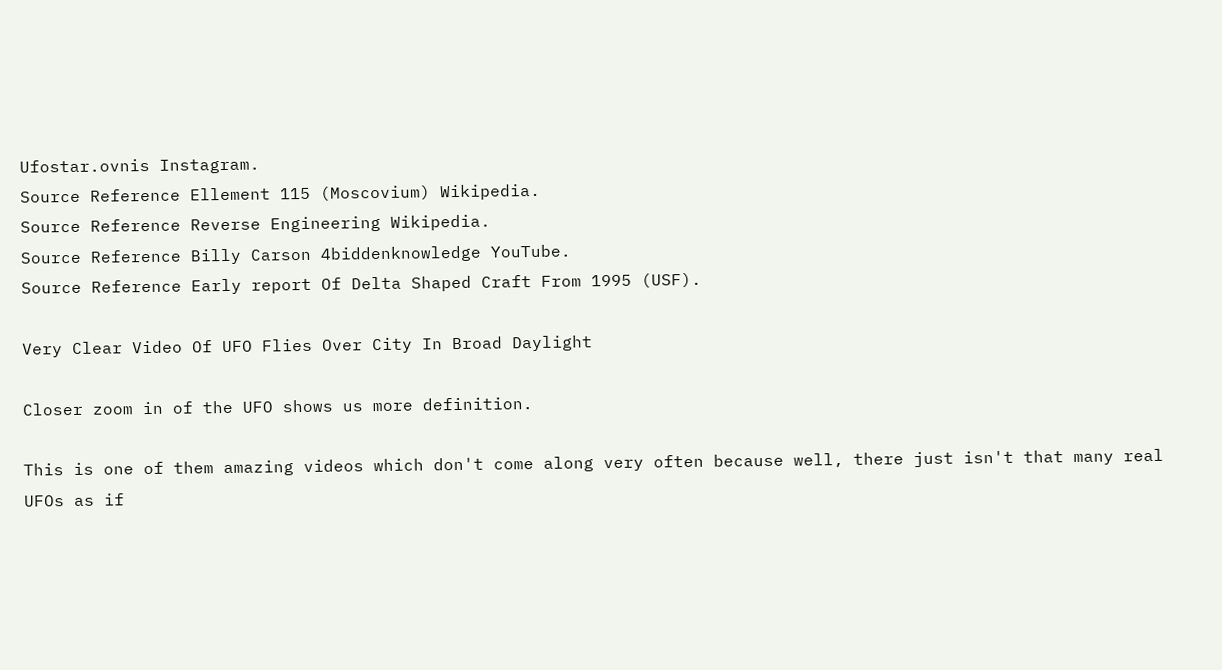Ufostar.ovnis Instagram.
Source Reference Ellement 115 (Moscovium) Wikipedia.
Source Reference Reverse Engineering Wikipedia.
Source Reference Billy Carson 4biddenknowledge YouTube.
Source Reference Early report Of Delta Shaped Craft From 1995 (USF).

Very Clear Video Of UFO Flies Over City In Broad Daylight

Closer zoom in of the UFO shows us more definition.

This is one of them amazing videos which don't come along very often because well, there just isn't that many real UFOs as if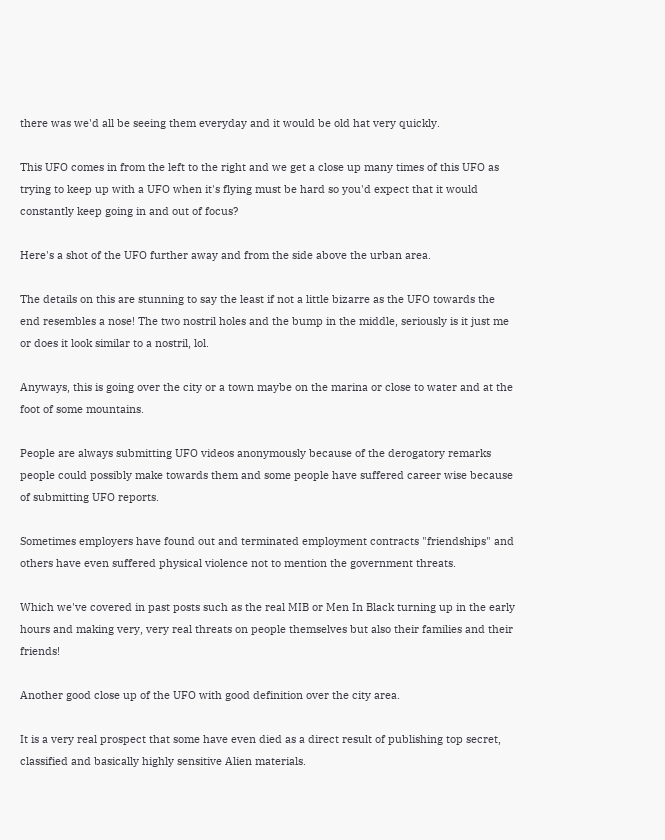there was we'd all be seeing them everyday and it would be old hat very quickly.

This UFO comes in from the left to the right and we get a close up many times of this UFO as trying to keep up with a UFO when it's flying must be hard so you'd expect that it would constantly keep going in and out of focus?

Here's a shot of the UFO further away and from the side above the urban area.

The details on this are stunning to say the least if not a little bizarre as the UFO towards the end resembles a nose! The two nostril holes and the bump in the middle, seriously is it just me or does it look similar to a nostril, lol.

Anyways, this is going over the city or a town maybe on the marina or close to water and at the foot of some mountains.

People are always submitting UFO videos anonymously because of the derogatory remarks people could possibly make towards them and some people have suffered career wise because of submitting UFO reports.

Sometimes employers have found out and terminated employment contracts "friendships" and others have even suffered physical violence not to mention the government threats.

Which we've covered in past posts such as the real MIB or Men In Black turning up in the early hours and making very, very real threats on people themselves but also their families and their friends!

Another good close up of the UFO with good definition over the city area.

It is a very real prospect that some have even died as a direct result of publishing top secret, classified and basically highly sensitive Alien materials.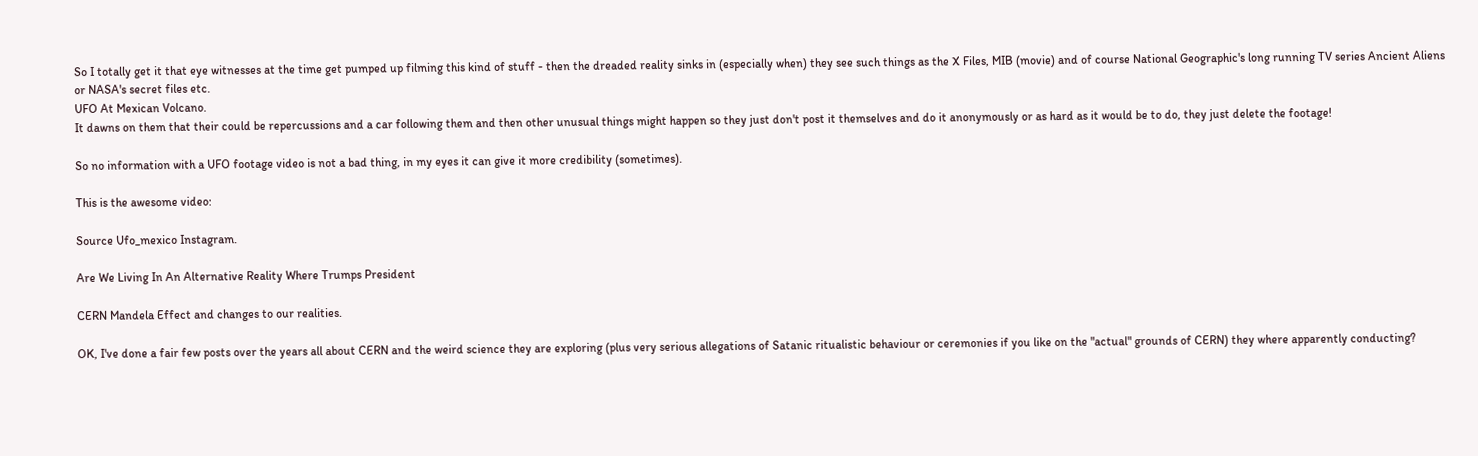So I totally get it that eye witnesses at the time get pumped up filming this kind of stuff - then the dreaded reality sinks in (especially when) they see such things as the X Files, MIB (movie) and of course National Geographic's long running TV series Ancient Aliens or NASA's secret files etc.
UFO At Mexican Volcano.
It dawns on them that their could be repercussions and a car following them and then other unusual things might happen so they just don't post it themselves and do it anonymously or as hard as it would be to do, they just delete the footage!

So no information with a UFO footage video is not a bad thing, in my eyes it can give it more credibility (sometimes).

This is the awesome video:

Source Ufo_mexico Instagram.

Are We Living In An Alternative Reality Where Trumps President

CERN Mandela Effect and changes to our realities.

OK, I've done a fair few posts over the years all about CERN and the weird science they are exploring (plus very serious allegations of Satanic ritualistic behaviour or ceremonies if you like on the "actual" grounds of CERN) they where apparently conducting?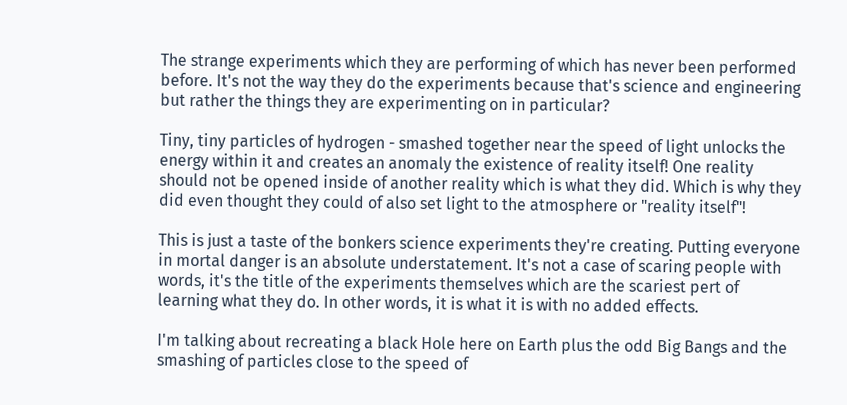The strange experiments which they are performing of which has never been performed before. It's not the way they do the experiments because that's science and engineering but rather the things they are experimenting on in particular?

Tiny, tiny particles of hydrogen - smashed together near the speed of light unlocks the energy within it and creates an anomaly the existence of reality itself! One reality should not be opened inside of another reality which is what they did. Which is why they did even thought they could of also set light to the atmosphere or "reality itself"!

This is just a taste of the bonkers science experiments they're creating. Putting everyone in mortal danger is an absolute understatement. It's not a case of scaring people with words, it's the title of the experiments themselves which are the scariest pert of learning what they do. In other words, it is what it is with no added effects.

I'm talking about recreating a black Hole here on Earth plus the odd Big Bangs and the smashing of particles close to the speed of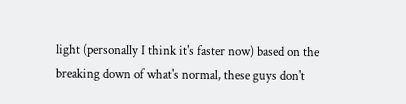light (personally I think it's faster now) based on the breaking down of what's normal, these guys don't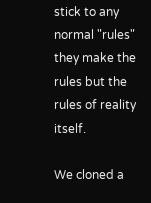stick to any normal "rules" they make the rules but the rules of reality itself.

We cloned a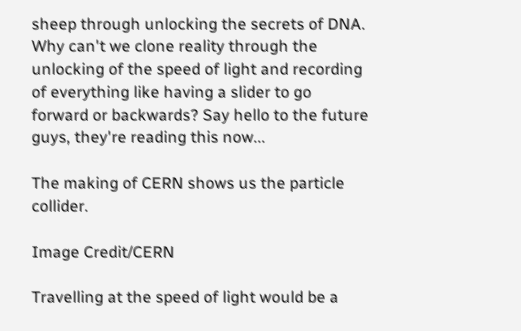sheep through unlocking the secrets of DNA. Why can't we clone reality through the unlocking of the speed of light and recording of everything like having a slider to go forward or backwards? Say hello to the future guys, they're reading this now...

The making of CERN shows us the particle collider.

Image Credit/CERN

Travelling at the speed of light would be a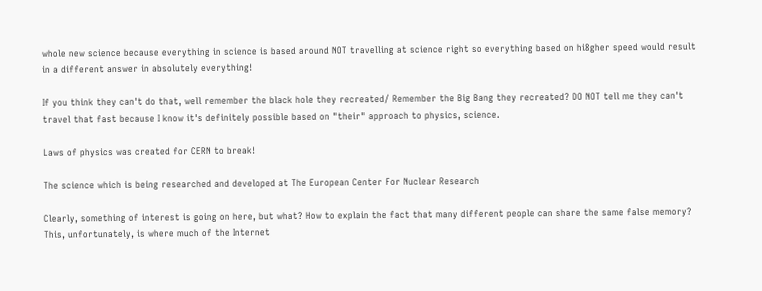whole new science because everything in science is based around NOT travelling at science right so everything based on hi8gher speed would result in a different answer in absolutely everything!

If you think they can't do that, well remember the black hole they recreated/ Remember the Big Bang they recreated? DO NOT tell me they can't travel that fast because I know it's definitely possible based on "their" approach to physics, science.

Laws of physics was created for CERN to break!

The science which is being researched and developed at The European Center For Nuclear Research

Clearly, something of interest is going on here, but what? How to explain the fact that many different people can share the same false memory? This, unfortunately, is where much of the Internet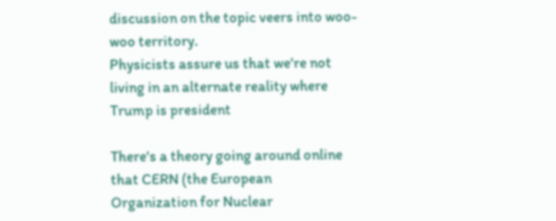discussion on the topic veers into woo-woo territory.
Physicists assure us that we're not living in an alternate reality where Trump is president

There's a theory going around online that CERN (the European Organization for Nuclear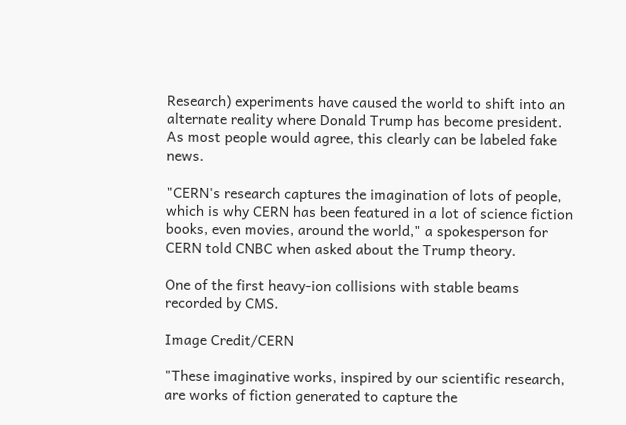Research) experiments have caused the world to shift into an alternate reality where Donald Trump has become president. As most people would agree, this clearly can be labeled fake news.

"CERN's research captures the imagination of lots of people, which is why CERN has been featured in a lot of science fiction books, even movies, around the world," a spokesperson for CERN told CNBC when asked about the Trump theory.

One of the first heavy-ion collisions with stable beams recorded by CMS.

Image Credit/CERN

"These imaginative works, inspired by our scientific research, are works of fiction generated to capture the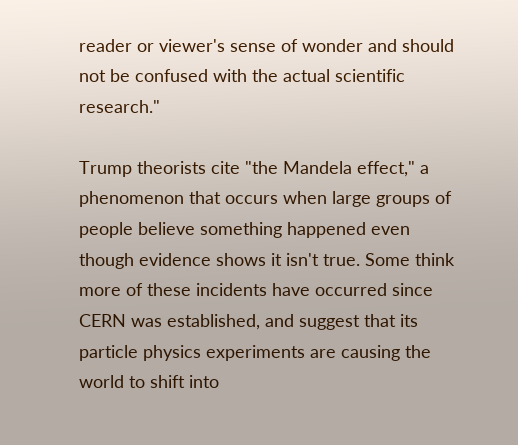reader or viewer's sense of wonder and should not be confused with the actual scientific research."

Trump theorists cite "the Mandela effect," a phenomenon that occurs when large groups of people believe something happened even though evidence shows it isn't true. Some think more of these incidents have occurred since CERN was established, and suggest that its particle physics experiments are causing the world to shift into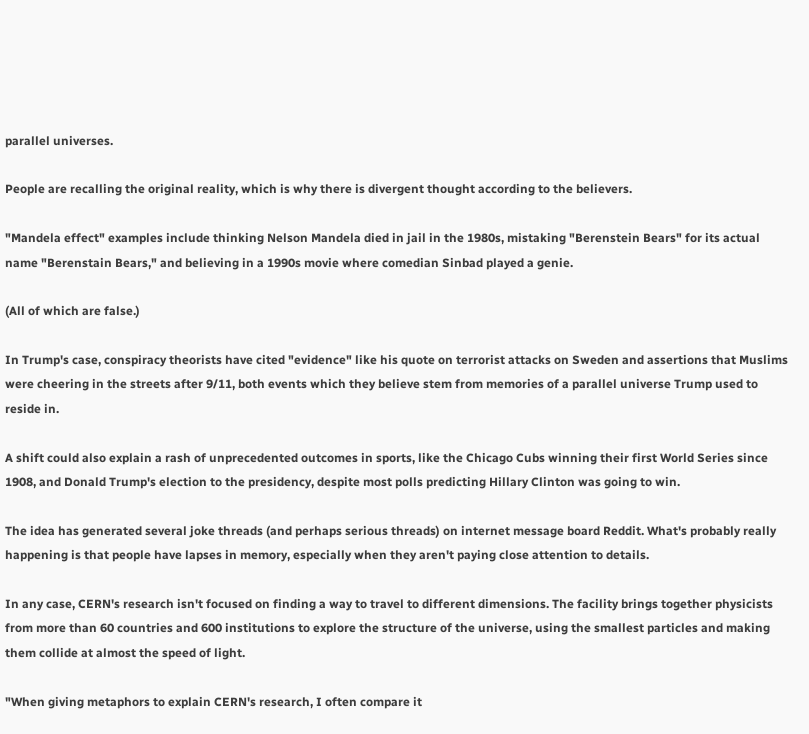parallel universes.

People are recalling the original reality, which is why there is divergent thought according to the believers.

"Mandela effect" examples include thinking Nelson Mandela died in jail in the 1980s, mistaking "Berenstein Bears" for its actual name "Berenstain Bears," and believing in a 1990s movie where comedian Sinbad played a genie.

(All of which are false.)

In Trump's case, conspiracy theorists have cited "evidence" like his quote on terrorist attacks on Sweden and assertions that Muslims were cheering in the streets after 9/11, both events which they believe stem from memories of a parallel universe Trump used to reside in.

A shift could also explain a rash of unprecedented outcomes in sports, like the Chicago Cubs winning their first World Series since 1908, and Donald Trump's election to the presidency, despite most polls predicting Hillary Clinton was going to win.

The idea has generated several joke threads (and perhaps serious threads) on internet message board Reddit. What's probably really happening is that people have lapses in memory, especially when they aren't paying close attention to details.

In any case, CERN's research isn't focused on finding a way to travel to different dimensions. The facility brings together physicists from more than 60 countries and 600 institutions to explore the structure of the universe, using the smallest particles and making them collide at almost the speed of light.

"When giving metaphors to explain CERN's research, I often compare it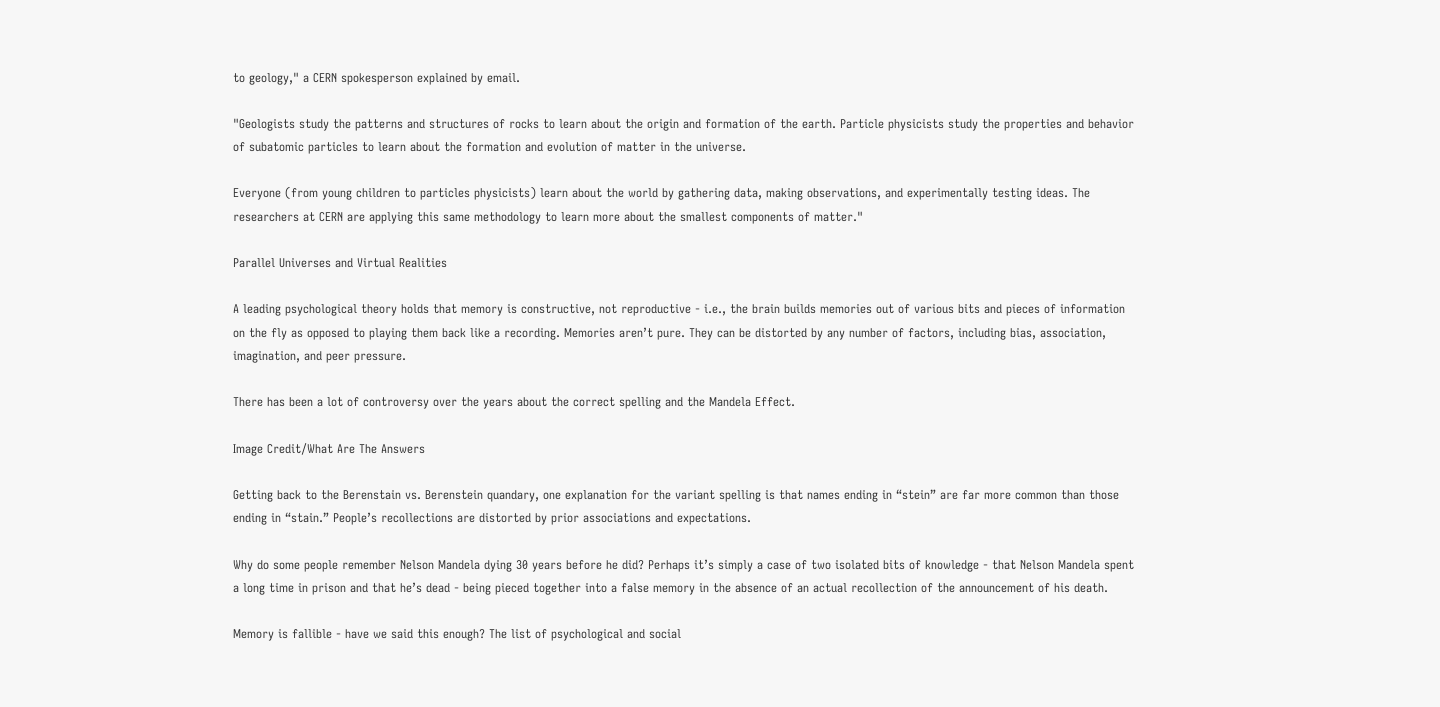to geology," a CERN spokesperson explained by email.

"Geologists study the patterns and structures of rocks to learn about the origin and formation of the earth. Particle physicists study the properties and behavior of subatomic particles to learn about the formation and evolution of matter in the universe.

Everyone (from young children to particles physicists) learn about the world by gathering data, making observations, and experimentally testing ideas. The researchers at CERN are applying this same methodology to learn more about the smallest components of matter."

Parallel Universes and Virtual Realities

A leading psychological theory holds that memory is constructive, not reproductive - i.e., the brain builds memories out of various bits and pieces of information on the fly as opposed to playing them back like a recording. Memories aren’t pure. They can be distorted by any number of factors, including bias, association, imagination, and peer pressure.

There has been a lot of controversy over the years about the correct spelling and the Mandela Effect.

Image Credit/What Are The Answers

Getting back to the Berenstain vs. Berenstein quandary, one explanation for the variant spelling is that names ending in “stein” are far more common than those ending in “stain.” People’s recollections are distorted by prior associations and expectations.

Why do some people remember Nelson Mandela dying 30 years before he did? Perhaps it’s simply a case of two isolated bits of knowledge - that Nelson Mandela spent a long time in prison and that he’s dead - being pieced together into a false memory in the absence of an actual recollection of the announcement of his death.

Memory is fallible - have we said this enough? The list of psychological and social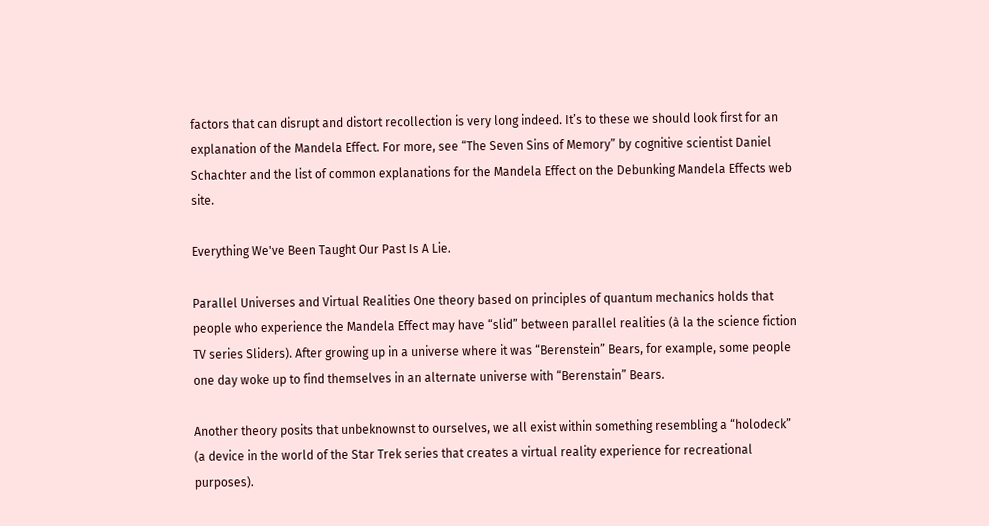factors that can disrupt and distort recollection is very long indeed. It’s to these we should look first for an explanation of the Mandela Effect. For more, see “The Seven Sins of Memory” by cognitive scientist Daniel Schachter and the list of common explanations for the Mandela Effect on the Debunking Mandela Effects web site.

Everything We've Been Taught Our Past Is A Lie.

Parallel Universes and Virtual Realities One theory based on principles of quantum mechanics holds that people who experience the Mandela Effect may have “slid” between parallel realities (à la the science fiction TV series Sliders). After growing up in a universe where it was “Berenstein” Bears, for example, some people one day woke up to find themselves in an alternate universe with “Berenstain” Bears.

Another theory posits that unbeknownst to ourselves, we all exist within something resembling a “holodeck” (a device in the world of the Star Trek series that creates a virtual reality experience for recreational purposes).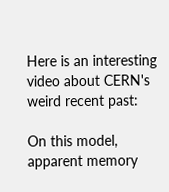Here is an interesting video about CERN's weird recent past:

On this model, apparent memory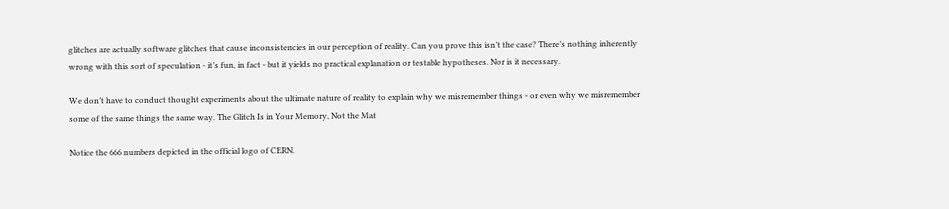glitches are actually software glitches that cause inconsistencies in our perception of reality. Can you prove this isn’t the case? There’s nothing inherently wrong with this sort of speculation - it’s fun, in fact - but it yields no practical explanation or testable hypotheses. Nor is it necessary.

We don’t have to conduct thought experiments about the ultimate nature of reality to explain why we misremember things - or even why we misremember some of the same things the same way. The Glitch Is in Your Memory, Not the Mat

Notice the 666 numbers depicted in the official logo of CERN.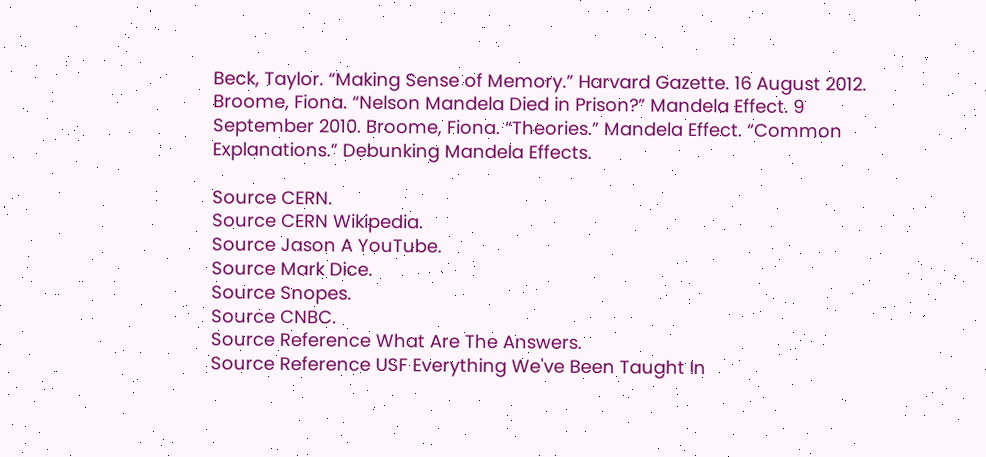Beck, Taylor. “Making Sense of Memory.” Harvard Gazette. 16 August 2012. Broome, Fiona. “Nelson Mandela Died in Prison?” Mandela Effect. 9 September 2010. Broome, Fiona. “Theories.” Mandela Effect. “Common Explanations.” Debunking Mandela Effects.

Source CERN.
Source CERN Wikipedia.
Source Jason A YouTube.
Source Mark Dice.
Source Snopes.
Source CNBC.
Source Reference What Are The Answers.
Source Reference USF Everything We've Been Taught In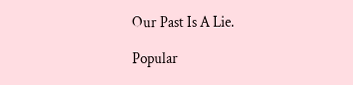Our Past Is A Lie.

Popular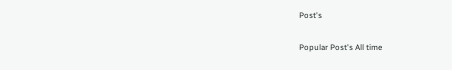Post's

Popular Post's All time